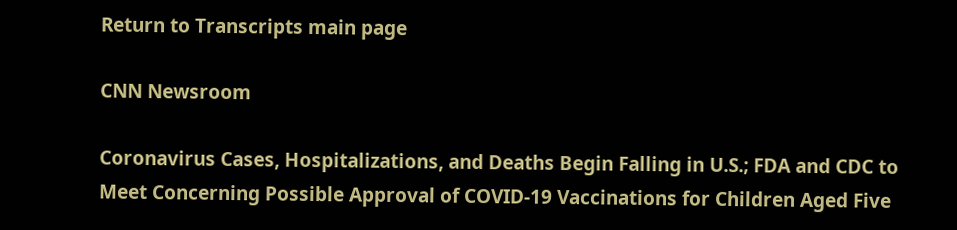Return to Transcripts main page

CNN Newsroom

Coronavirus Cases, Hospitalizations, and Deaths Begin Falling in U.S.; FDA and CDC to Meet Concerning Possible Approval of COVID-19 Vaccinations for Children Aged Five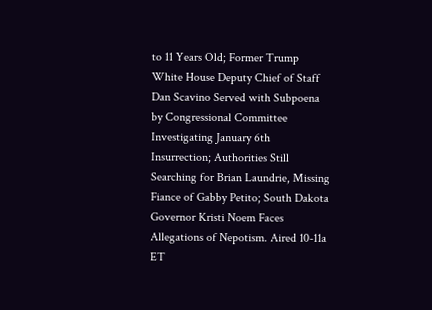to 11 Years Old; Former Trump White House Deputy Chief of Staff Dan Scavino Served with Subpoena by Congressional Committee Investigating January 6th Insurrection; Authorities Still Searching for Brian Laundrie, Missing Fiance of Gabby Petito; South Dakota Governor Kristi Noem Faces Allegations of Nepotism. Aired 10-11a ET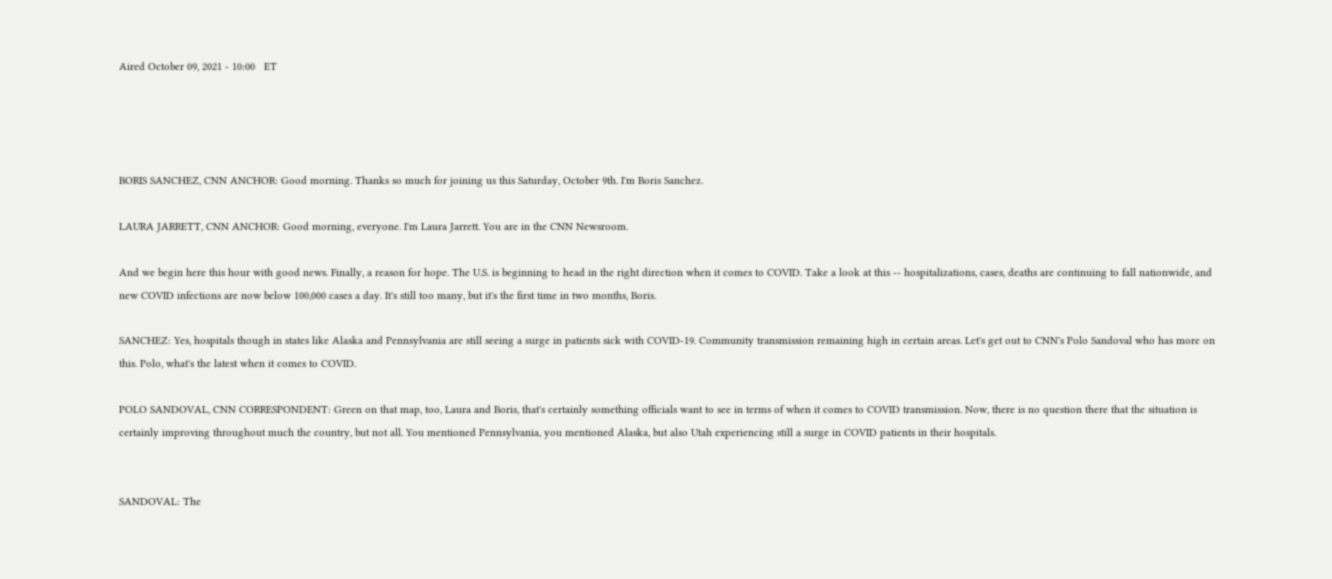Aired October 09, 2021 - 10:00   ET




BORIS SANCHEZ, CNN ANCHOR: Good morning. Thanks so much for joining us this Saturday, October 9th. I'm Boris Sanchez.

LAURA JARRETT, CNN ANCHOR: Good morning, everyone. I'm Laura Jarrett. You are in the CNN Newsroom.

And we begin here this hour with good news. Finally, a reason for hope. The U.S. is beginning to head in the right direction when it comes to COVID. Take a look at this -- hospitalizations, cases, deaths are continuing to fall nationwide, and new COVID infections are now below 100,000 cases a day. It's still too many, but it's the first time in two months, Boris.

SANCHEZ: Yes, hospitals though in states like Alaska and Pennsylvania are still seeing a surge in patients sick with COVID-19. Community transmission remaining high in certain areas. Let's get out to CNN's Polo Sandoval who has more on this. Polo, what's the latest when it comes to COVID.

POLO SANDOVAL, CNN CORRESPONDENT: Green on that map, too, Laura and Boris, that's certainly something officials want to see in terms of when it comes to COVID transmission. Now, there is no question there that the situation is certainly improving throughout much the country, but not all. You mentioned Pennsylvania, you mentioned Alaska, but also Utah experiencing still a surge in COVID patients in their hospitals.


SANDOVAL: The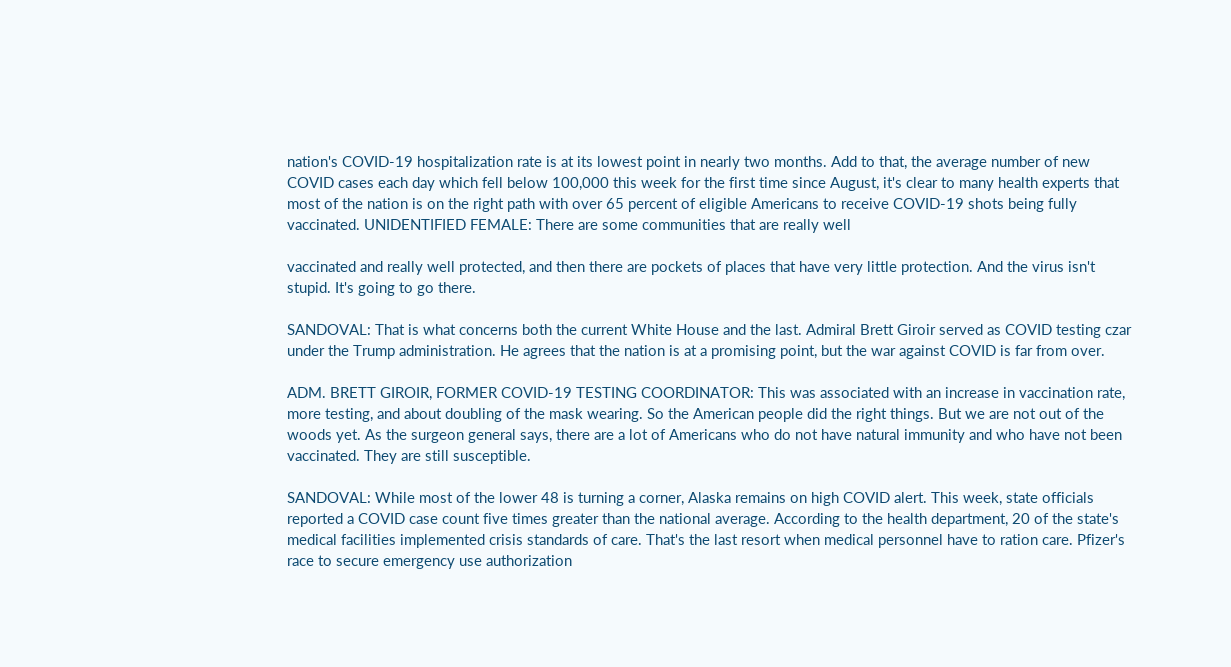nation's COVID-19 hospitalization rate is at its lowest point in nearly two months. Add to that, the average number of new COVID cases each day which fell below 100,000 this week for the first time since August, it's clear to many health experts that most of the nation is on the right path with over 65 percent of eligible Americans to receive COVID-19 shots being fully vaccinated. UNIDENTIFIED FEMALE: There are some communities that are really well

vaccinated and really well protected, and then there are pockets of places that have very little protection. And the virus isn't stupid. It's going to go there.

SANDOVAL: That is what concerns both the current White House and the last. Admiral Brett Giroir served as COVID testing czar under the Trump administration. He agrees that the nation is at a promising point, but the war against COVID is far from over.

ADM. BRETT GIROIR, FORMER COVID-19 TESTING COORDINATOR: This was associated with an increase in vaccination rate, more testing, and about doubling of the mask wearing. So the American people did the right things. But we are not out of the woods yet. As the surgeon general says, there are a lot of Americans who do not have natural immunity and who have not been vaccinated. They are still susceptible.

SANDOVAL: While most of the lower 48 is turning a corner, Alaska remains on high COVID alert. This week, state officials reported a COVID case count five times greater than the national average. According to the health department, 20 of the state's medical facilities implemented crisis standards of care. That's the last resort when medical personnel have to ration care. Pfizer's race to secure emergency use authorization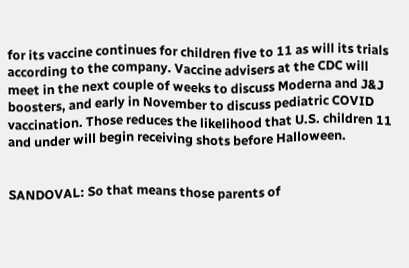for its vaccine continues for children five to 11 as will its trials according to the company. Vaccine advisers at the CDC will meet in the next couple of weeks to discuss Moderna and J&J boosters, and early in November to discuss pediatric COVID vaccination. Those reduces the likelihood that U.S. children 11 and under will begin receiving shots before Halloween.


SANDOVAL: So that means those parents of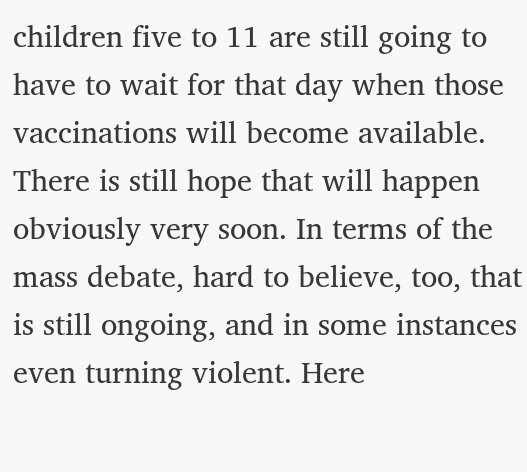children five to 11 are still going to have to wait for that day when those vaccinations will become available. There is still hope that will happen obviously very soon. In terms of the mass debate, hard to believe, too, that is still ongoing, and in some instances even turning violent. Here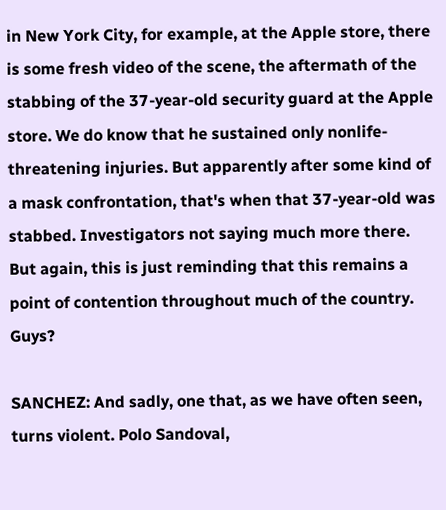in New York City, for example, at the Apple store, there is some fresh video of the scene, the aftermath of the stabbing of the 37-year-old security guard at the Apple store. We do know that he sustained only nonlife- threatening injuries. But apparently after some kind of a mask confrontation, that's when that 37-year-old was stabbed. Investigators not saying much more there. But again, this is just reminding that this remains a point of contention throughout much of the country. Guys?

SANCHEZ: And sadly, one that, as we have often seen, turns violent. Polo Sandoval,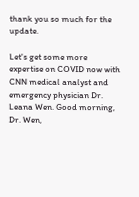thank you so much for the update.

Let's get some more expertise on COVID now with CNN medical analyst and emergency physician Dr. Leana Wen. Good morning, Dr. Wen,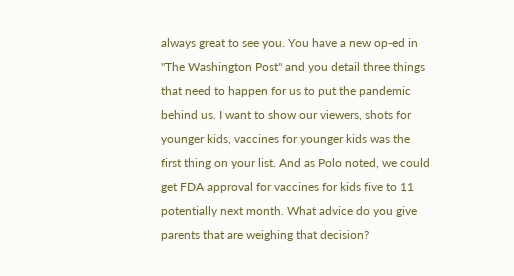always great to see you. You have a new op-ed in "The Washington Post" and you detail three things that need to happen for us to put the pandemic behind us. I want to show our viewers, shots for younger kids, vaccines for younger kids was the first thing on your list. And as Polo noted, we could get FDA approval for vaccines for kids five to 11 potentially next month. What advice do you give parents that are weighing that decision?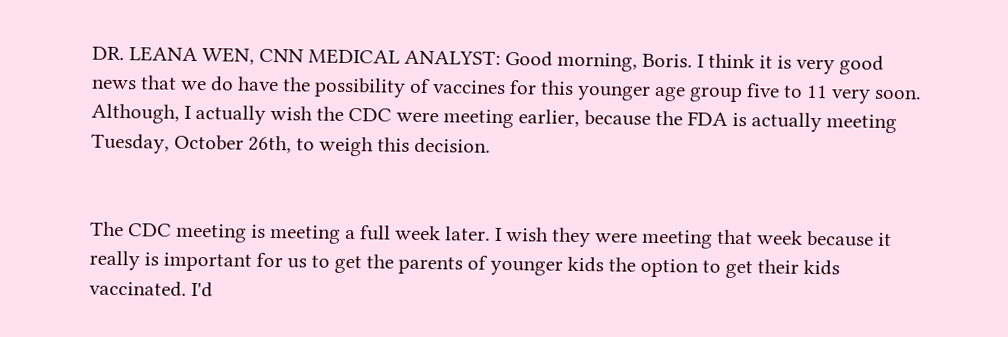DR. LEANA WEN, CNN MEDICAL ANALYST: Good morning, Boris. I think it is very good news that we do have the possibility of vaccines for this younger age group five to 11 very soon. Although, I actually wish the CDC were meeting earlier, because the FDA is actually meeting Tuesday, October 26th, to weigh this decision.


The CDC meeting is meeting a full week later. I wish they were meeting that week because it really is important for us to get the parents of younger kids the option to get their kids vaccinated. I'd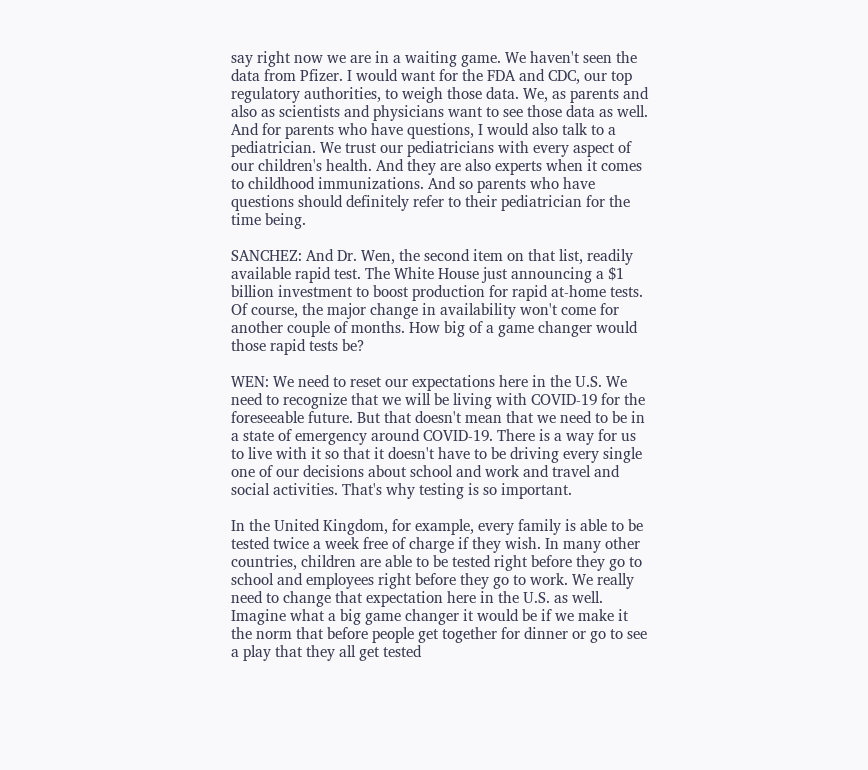say right now we are in a waiting game. We haven't seen the data from Pfizer. I would want for the FDA and CDC, our top regulatory authorities, to weigh those data. We, as parents and also as scientists and physicians want to see those data as well. And for parents who have questions, I would also talk to a pediatrician. We trust our pediatricians with every aspect of our children's health. And they are also experts when it comes to childhood immunizations. And so parents who have questions should definitely refer to their pediatrician for the time being.

SANCHEZ: And Dr. Wen, the second item on that list, readily available rapid test. The White House just announcing a $1 billion investment to boost production for rapid at-home tests. Of course, the major change in availability won't come for another couple of months. How big of a game changer would those rapid tests be?

WEN: We need to reset our expectations here in the U.S. We need to recognize that we will be living with COVID-19 for the foreseeable future. But that doesn't mean that we need to be in a state of emergency around COVID-19. There is a way for us to live with it so that it doesn't have to be driving every single one of our decisions about school and work and travel and social activities. That's why testing is so important.

In the United Kingdom, for example, every family is able to be tested twice a week free of charge if they wish. In many other countries, children are able to be tested right before they go to school and employees right before they go to work. We really need to change that expectation here in the U.S. as well. Imagine what a big game changer it would be if we make it the norm that before people get together for dinner or go to see a play that they all get tested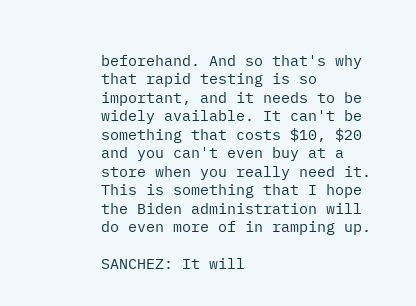beforehand. And so that's why that rapid testing is so important, and it needs to be widely available. It can't be something that costs $10, $20 and you can't even buy at a store when you really need it. This is something that I hope the Biden administration will do even more of in ramping up.

SANCHEZ: It will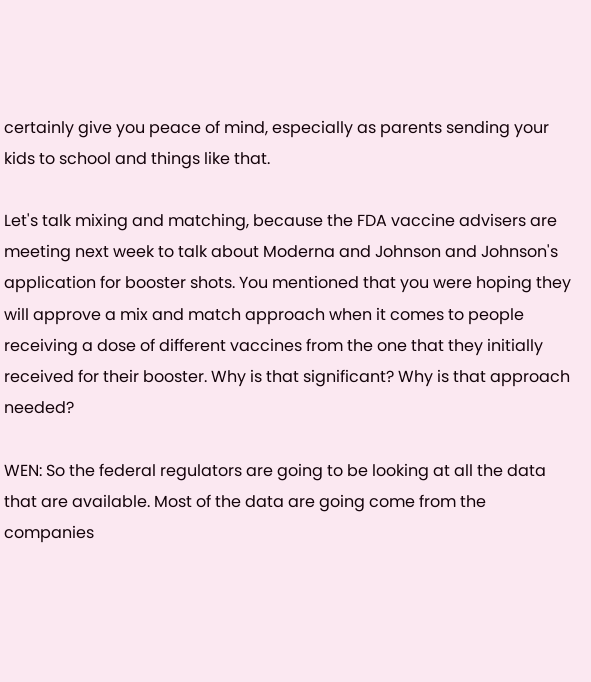certainly give you peace of mind, especially as parents sending your kids to school and things like that.

Let's talk mixing and matching, because the FDA vaccine advisers are meeting next week to talk about Moderna and Johnson and Johnson's application for booster shots. You mentioned that you were hoping they will approve a mix and match approach when it comes to people receiving a dose of different vaccines from the one that they initially received for their booster. Why is that significant? Why is that approach needed?

WEN: So the federal regulators are going to be looking at all the data that are available. Most of the data are going come from the companies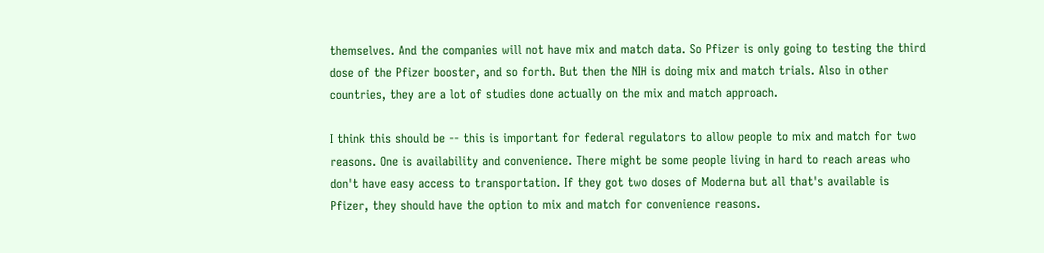themselves. And the companies will not have mix and match data. So Pfizer is only going to testing the third dose of the Pfizer booster, and so forth. But then the NIH is doing mix and match trials. Also in other countries, they are a lot of studies done actually on the mix and match approach.

I think this should be -- this is important for federal regulators to allow people to mix and match for two reasons. One is availability and convenience. There might be some people living in hard to reach areas who don't have easy access to transportation. If they got two doses of Moderna but all that's available is Pfizer, they should have the option to mix and match for convenience reasons.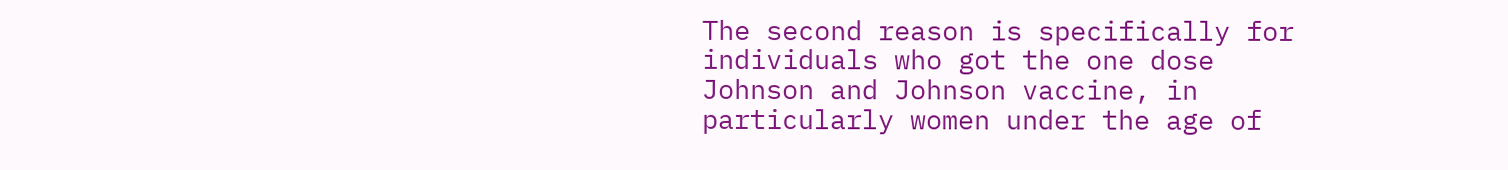The second reason is specifically for individuals who got the one dose Johnson and Johnson vaccine, in particularly women under the age of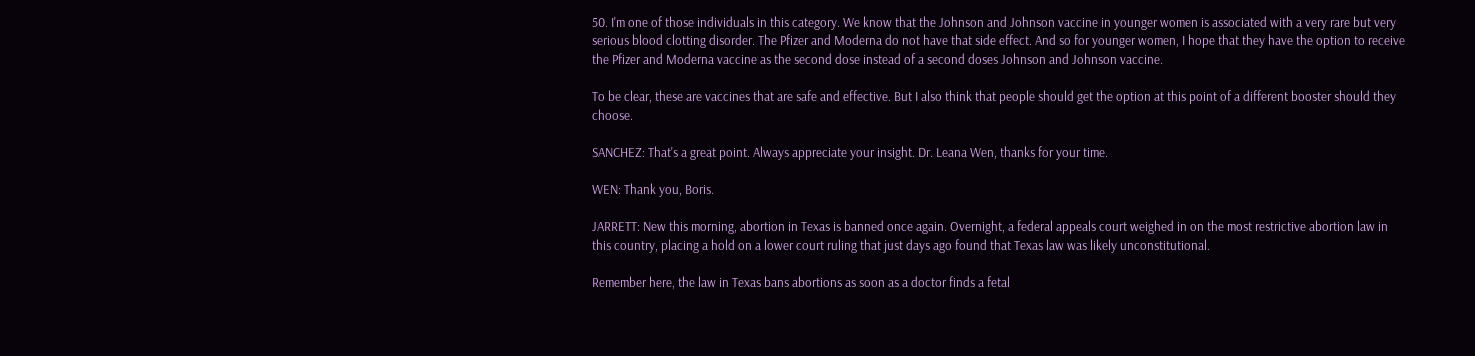50. I'm one of those individuals in this category. We know that the Johnson and Johnson vaccine in younger women is associated with a very rare but very serious blood clotting disorder. The Pfizer and Moderna do not have that side effect. And so for younger women, I hope that they have the option to receive the Pfizer and Moderna vaccine as the second dose instead of a second doses Johnson and Johnson vaccine.

To be clear, these are vaccines that are safe and effective. But I also think that people should get the option at this point of a different booster should they choose.

SANCHEZ: That's a great point. Always appreciate your insight. Dr. Leana Wen, thanks for your time.

WEN: Thank you, Boris.

JARRETT: New this morning, abortion in Texas is banned once again. Overnight, a federal appeals court weighed in on the most restrictive abortion law in this country, placing a hold on a lower court ruling that just days ago found that Texas law was likely unconstitutional.

Remember here, the law in Texas bans abortions as soon as a doctor finds a fetal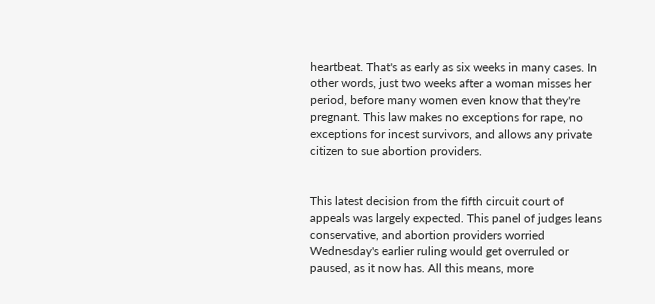heartbeat. That's as early as six weeks in many cases. In other words, just two weeks after a woman misses her period, before many women even know that they're pregnant. This law makes no exceptions for rape, no exceptions for incest survivors, and allows any private citizen to sue abortion providers.


This latest decision from the fifth circuit court of appeals was largely expected. This panel of judges leans conservative, and abortion providers worried Wednesday's earlier ruling would get overruled or paused, as it now has. All this means, more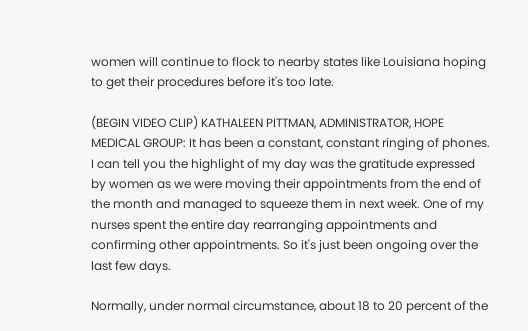women will continue to flock to nearby states like Louisiana hoping to get their procedures before it's too late.

(BEGIN VIDEO CLIP) KATHALEEN PITTMAN, ADMINISTRATOR, HOPE MEDICAL GROUP: It has been a constant, constant ringing of phones. I can tell you the highlight of my day was the gratitude expressed by women as we were moving their appointments from the end of the month and managed to squeeze them in next week. One of my nurses spent the entire day rearranging appointments and confirming other appointments. So it's just been ongoing over the last few days.

Normally, under normal circumstance, about 18 to 20 percent of the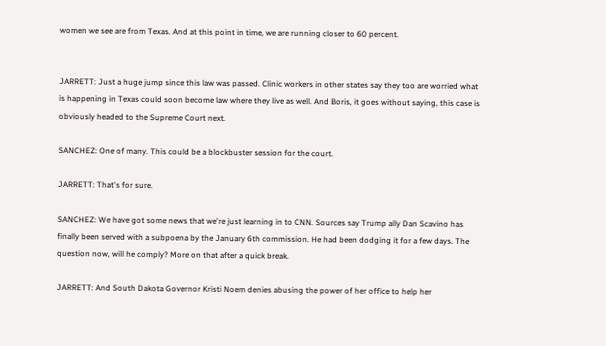women we see are from Texas. And at this point in time, we are running closer to 60 percent.


JARRETT: Just a huge jump since this law was passed. Clinic workers in other states say they too are worried what is happening in Texas could soon become law where they live as well. And Boris, it goes without saying, this case is obviously headed to the Supreme Court next.

SANCHEZ: One of many. This could be a blockbuster session for the court.

JARRETT: That's for sure.

SANCHEZ: We have got some news that we're just learning in to CNN. Sources say Trump ally Dan Scavino has finally been served with a subpoena by the January 6th commission. He had been dodging it for a few days. The question now, will he comply? More on that after a quick break.

JARRETT: And South Dakota Governor Kristi Noem denies abusing the power of her office to help her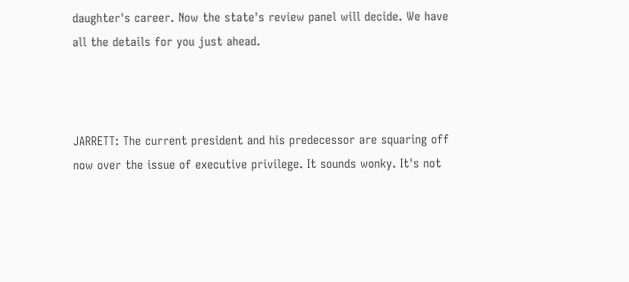daughter's career. Now the state's review panel will decide. We have all the details for you just ahead.



JARRETT: The current president and his predecessor are squaring off now over the issue of executive privilege. It sounds wonky. It's not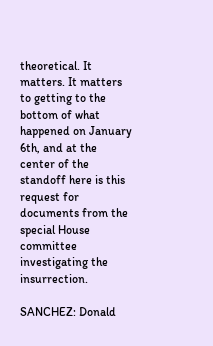theoretical. It matters. It matters to getting to the bottom of what happened on January 6th, and at the center of the standoff here is this request for documents from the special House committee investigating the insurrection.

SANCHEZ: Donald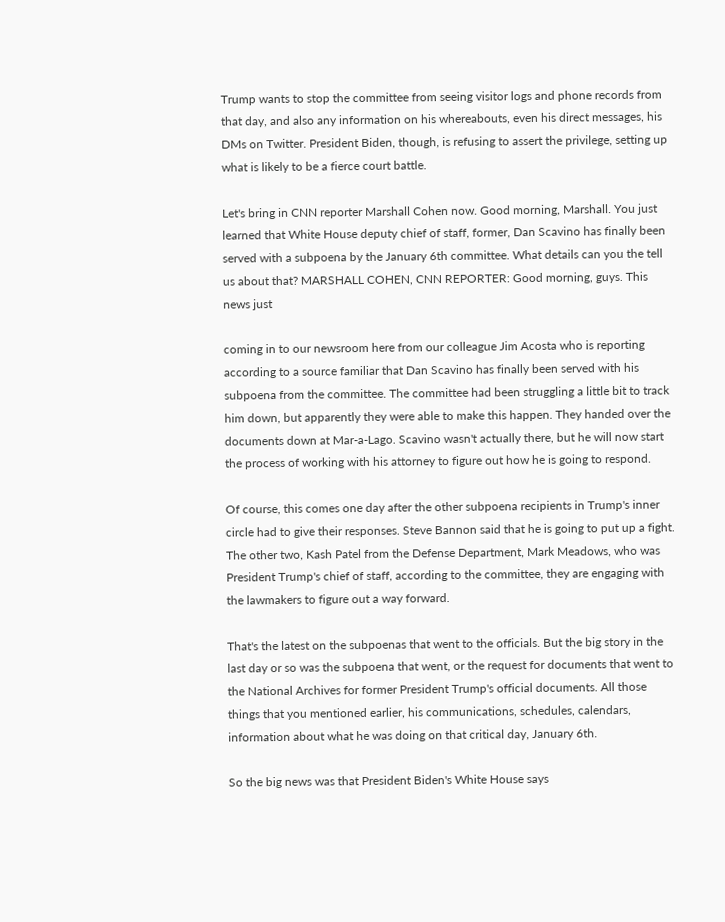Trump wants to stop the committee from seeing visitor logs and phone records from that day, and also any information on his whereabouts, even his direct messages, his DMs on Twitter. President Biden, though, is refusing to assert the privilege, setting up what is likely to be a fierce court battle.

Let's bring in CNN reporter Marshall Cohen now. Good morning, Marshall. You just learned that White House deputy chief of staff, former, Dan Scavino has finally been served with a subpoena by the January 6th committee. What details can you the tell us about that? MARSHALL COHEN, CNN REPORTER: Good morning, guys. This news just

coming in to our newsroom here from our colleague Jim Acosta who is reporting according to a source familiar that Dan Scavino has finally been served with his subpoena from the committee. The committee had been struggling a little bit to track him down, but apparently they were able to make this happen. They handed over the documents down at Mar-a-Lago. Scavino wasn't actually there, but he will now start the process of working with his attorney to figure out how he is going to respond.

Of course, this comes one day after the other subpoena recipients in Trump's inner circle had to give their responses. Steve Bannon said that he is going to put up a fight. The other two, Kash Patel from the Defense Department, Mark Meadows, who was President Trump's chief of staff, according to the committee, they are engaging with the lawmakers to figure out a way forward.

That's the latest on the subpoenas that went to the officials. But the big story in the last day or so was the subpoena that went, or the request for documents that went to the National Archives for former President Trump's official documents. All those things that you mentioned earlier, his communications, schedules, calendars, information about what he was doing on that critical day, January 6th.

So the big news was that President Biden's White House says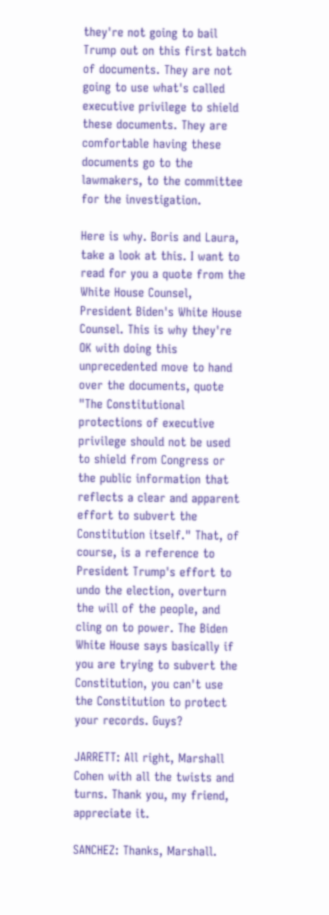they're not going to bail Trump out on this first batch of documents. They are not going to use what's called executive privilege to shield these documents. They are comfortable having these documents go to the lawmakers, to the committee for the investigation.

Here is why. Boris and Laura, take a look at this. I want to read for you a quote from the White House Counsel, President Biden's White House Counsel. This is why they're OK with doing this unprecedented move to hand over the documents, quote "The Constitutional protections of executive privilege should not be used to shield from Congress or the public information that reflects a clear and apparent effort to subvert the Constitution itself." That, of course, is a reference to President Trump's effort to undo the election, overturn the will of the people, and cling on to power. The Biden White House says basically if you are trying to subvert the Constitution, you can't use the Constitution to protect your records. Guys?

JARRETT: All right, Marshall Cohen with all the twists and turns. Thank you, my friend, appreciate it.

SANCHEZ: Thanks, Marshall.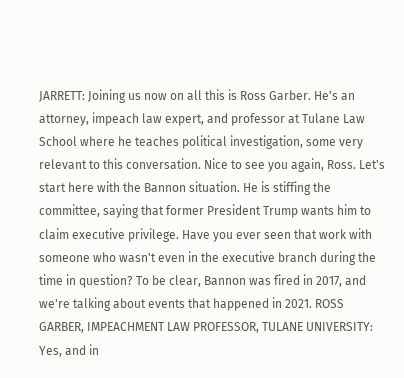JARRETT: Joining us now on all this is Ross Garber. He's an attorney, impeach law expert, and professor at Tulane Law School where he teaches political investigation, some very relevant to this conversation. Nice to see you again, Ross. Let's start here with the Bannon situation. He is stiffing the committee, saying that former President Trump wants him to claim executive privilege. Have you ever seen that work with someone who wasn't even in the executive branch during the time in question? To be clear, Bannon was fired in 2017, and we're talking about events that happened in 2021. ROSS GARBER, IMPEACHMENT LAW PROFESSOR, TULANE UNIVERSITY: Yes, and in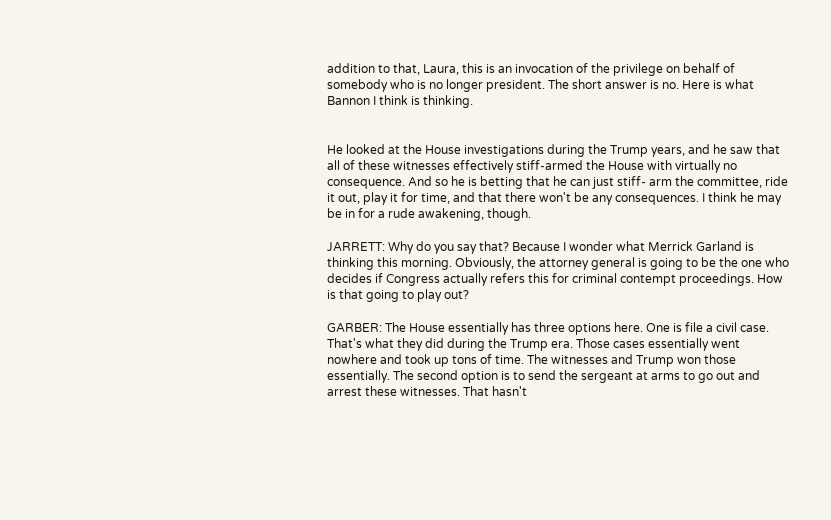addition to that, Laura, this is an invocation of the privilege on behalf of somebody who is no longer president. The short answer is no. Here is what Bannon I think is thinking.


He looked at the House investigations during the Trump years, and he saw that all of these witnesses effectively stiff-armed the House with virtually no consequence. And so he is betting that he can just stiff- arm the committee, ride it out, play it for time, and that there won't be any consequences. I think he may be in for a rude awakening, though.

JARRETT: Why do you say that? Because I wonder what Merrick Garland is thinking this morning. Obviously, the attorney general is going to be the one who decides if Congress actually refers this for criminal contempt proceedings. How is that going to play out?

GARBER: The House essentially has three options here. One is file a civil case. That's what they did during the Trump era. Those cases essentially went nowhere and took up tons of time. The witnesses and Trump won those essentially. The second option is to send the sergeant at arms to go out and arrest these witnesses. That hasn't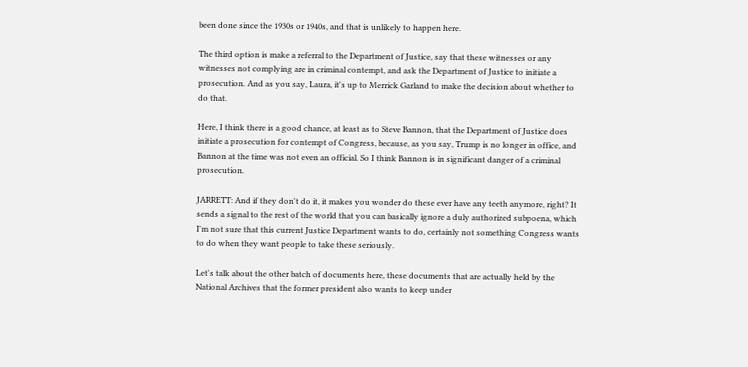been done since the 1930s or 1940s, and that is unlikely to happen here.

The third option is make a referral to the Department of Justice, say that these witnesses or any witnesses not complying are in criminal contempt, and ask the Department of Justice to initiate a prosecution. And as you say, Laura, it's up to Merrick Garland to make the decision about whether to do that.

Here, I think there is a good chance, at least as to Steve Bannon, that the Department of Justice does initiate a prosecution for contempt of Congress, because, as you say, Trump is no longer in office, and Bannon at the time was not even an official. So I think Bannon is in significant danger of a criminal prosecution.

JARRETT: And if they don't do it, it makes you wonder do these ever have any teeth anymore, right? It sends a signal to the rest of the world that you can basically ignore a duly authorized subpoena, which I'm not sure that this current Justice Department wants to do, certainly not something Congress wants to do when they want people to take these seriously.

Let's talk about the other batch of documents here, these documents that are actually held by the National Archives that the former president also wants to keep under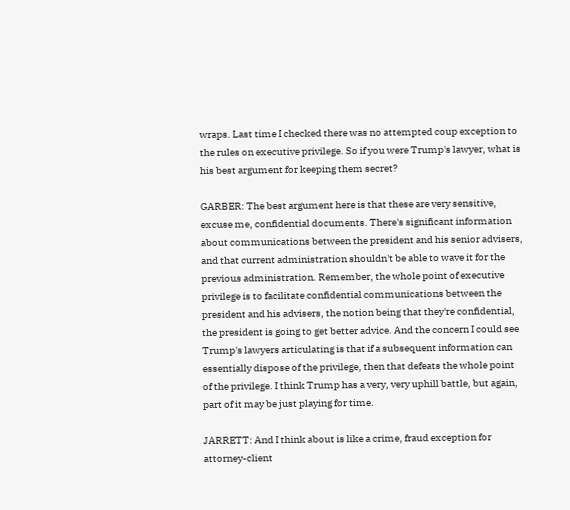wraps. Last time I checked there was no attempted coup exception to the rules on executive privilege. So if you were Trump's lawyer, what is his best argument for keeping them secret?

GARBER: The best argument here is that these are very sensitive, excuse me, confidential documents. There's significant information about communications between the president and his senior advisers, and that current administration shouldn't be able to wave it for the previous administration. Remember, the whole point of executive privilege is to facilitate confidential communications between the president and his advisers, the notion being that they're confidential, the president is going to get better advice. And the concern I could see Trump's lawyers articulating is that if a subsequent information can essentially dispose of the privilege, then that defeats the whole point of the privilege. I think Trump has a very, very uphill battle, but again, part of it may be just playing for time.

JARRETT: And I think about is like a crime, fraud exception for attorney-client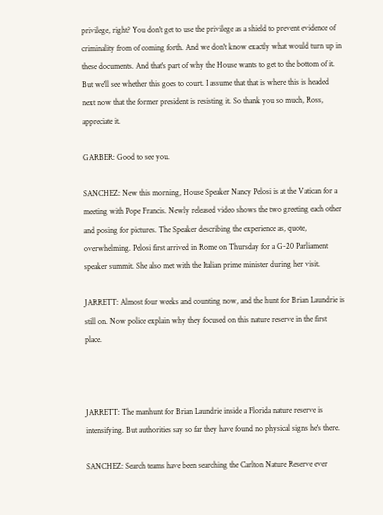privilege, right? You don't get to use the privilege as a shield to prevent evidence of criminality from of coming forth. And we don't know exactly what would turn up in these documents. And that's part of why the House wants to get to the bottom of it. But we'll see whether this goes to court. I assume that that is where this is headed next now that the former president is resisting it. So thank you so much, Ross, appreciate it.

GARBER: Good to see you.

SANCHEZ: New this morning, House Speaker Nancy Pelosi is at the Vatican for a meeting with Pope Francis. Newly released video shows the two greeting each other and posing for pictures. The Speaker describing the experience as, quote, overwhelming. Pelosi first arrived in Rome on Thursday for a G-20 Parliament speaker summit. She also met with the Italian prime minister during her visit.

JARRETT: Almost four weeks and counting now, and the hunt for Brian Laundrie is still on. Now police explain why they focused on this nature reserve in the first place.



JARRETT: The manhunt for Brian Laundrie inside a Florida nature reserve is intensifying. But authorities say so far they have found no physical signs he's there.

SANCHEZ: Search teams have been searching the Carlton Nature Reserve ever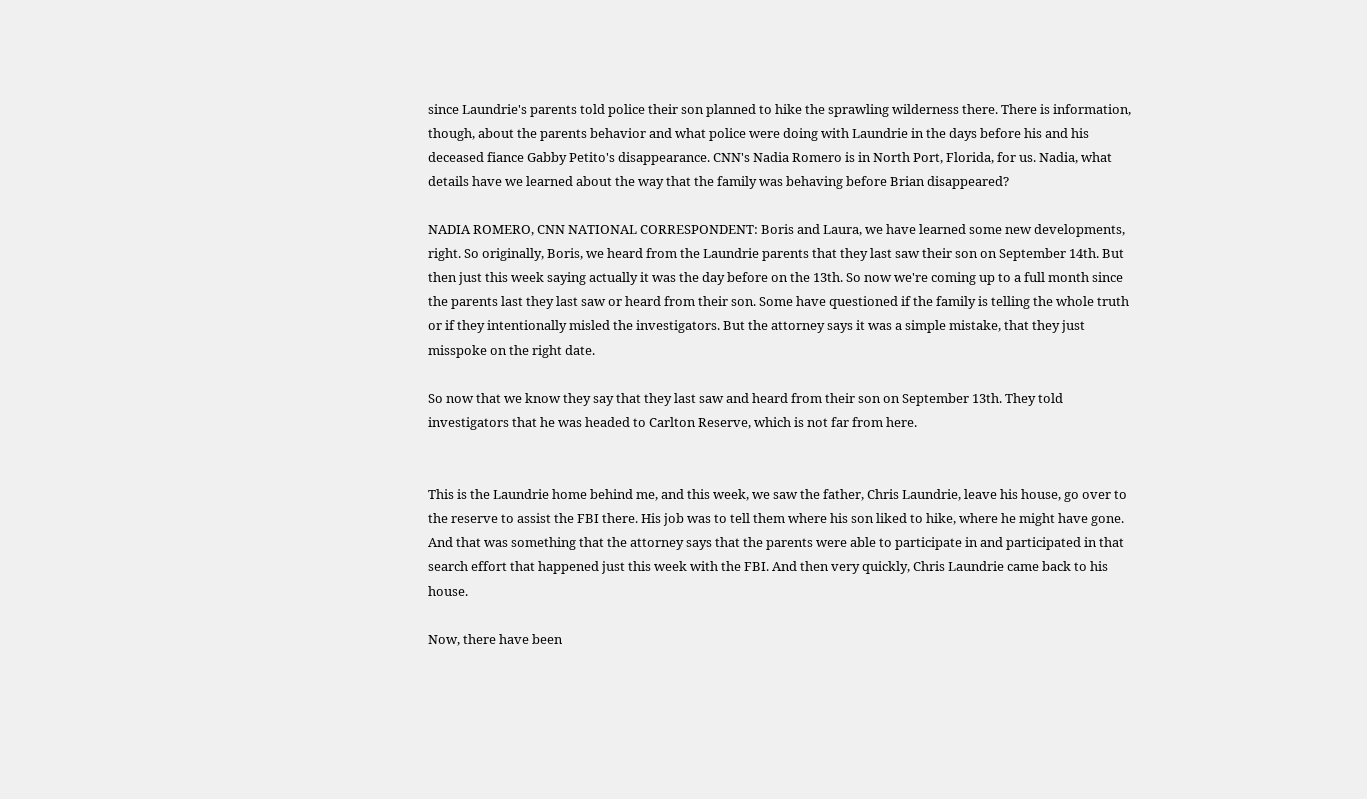since Laundrie's parents told police their son planned to hike the sprawling wilderness there. There is information, though, about the parents behavior and what police were doing with Laundrie in the days before his and his deceased fiance Gabby Petito's disappearance. CNN's Nadia Romero is in North Port, Florida, for us. Nadia, what details have we learned about the way that the family was behaving before Brian disappeared?

NADIA ROMERO, CNN NATIONAL CORRESPONDENT: Boris and Laura, we have learned some new developments, right. So originally, Boris, we heard from the Laundrie parents that they last saw their son on September 14th. But then just this week saying actually it was the day before on the 13th. So now we're coming up to a full month since the parents last they last saw or heard from their son. Some have questioned if the family is telling the whole truth or if they intentionally misled the investigators. But the attorney says it was a simple mistake, that they just misspoke on the right date.

So now that we know they say that they last saw and heard from their son on September 13th. They told investigators that he was headed to Carlton Reserve, which is not far from here.


This is the Laundrie home behind me, and this week, we saw the father, Chris Laundrie, leave his house, go over to the reserve to assist the FBI there. His job was to tell them where his son liked to hike, where he might have gone. And that was something that the attorney says that the parents were able to participate in and participated in that search effort that happened just this week with the FBI. And then very quickly, Chris Laundrie came back to his house.

Now, there have been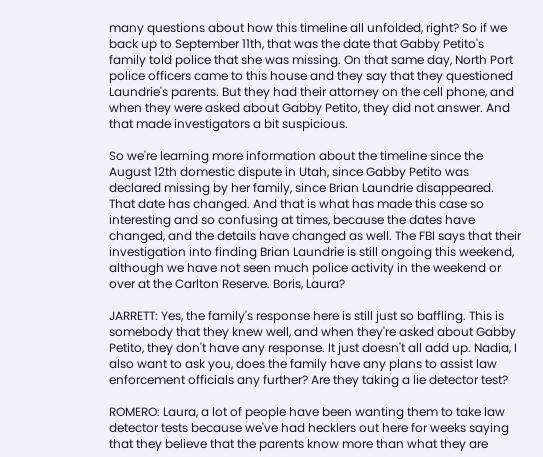many questions about how this timeline all unfolded, right? So if we back up to September 11th, that was the date that Gabby Petito's family told police that she was missing. On that same day, North Port police officers came to this house and they say that they questioned Laundrie's parents. But they had their attorney on the cell phone, and when they were asked about Gabby Petito, they did not answer. And that made investigators a bit suspicious.

So we're learning more information about the timeline since the August 12th domestic dispute in Utah, since Gabby Petito was declared missing by her family, since Brian Laundrie disappeared. That date has changed. And that is what has made this case so interesting and so confusing at times, because the dates have changed, and the details have changed as well. The FBI says that their investigation into finding Brian Laundrie is still ongoing this weekend, although we have not seen much police activity in the weekend or over at the Carlton Reserve. Boris, Laura?

JARRETT: Yes, the family's response here is still just so baffling. This is somebody that they knew well, and when they're asked about Gabby Petito, they don't have any response. It just doesn't all add up. Nadia, I also want to ask you, does the family have any plans to assist law enforcement officials any further? Are they taking a lie detector test?

ROMERO: Laura, a lot of people have been wanting them to take law detector tests because we've had hecklers out here for weeks saying that they believe that the parents know more than what they are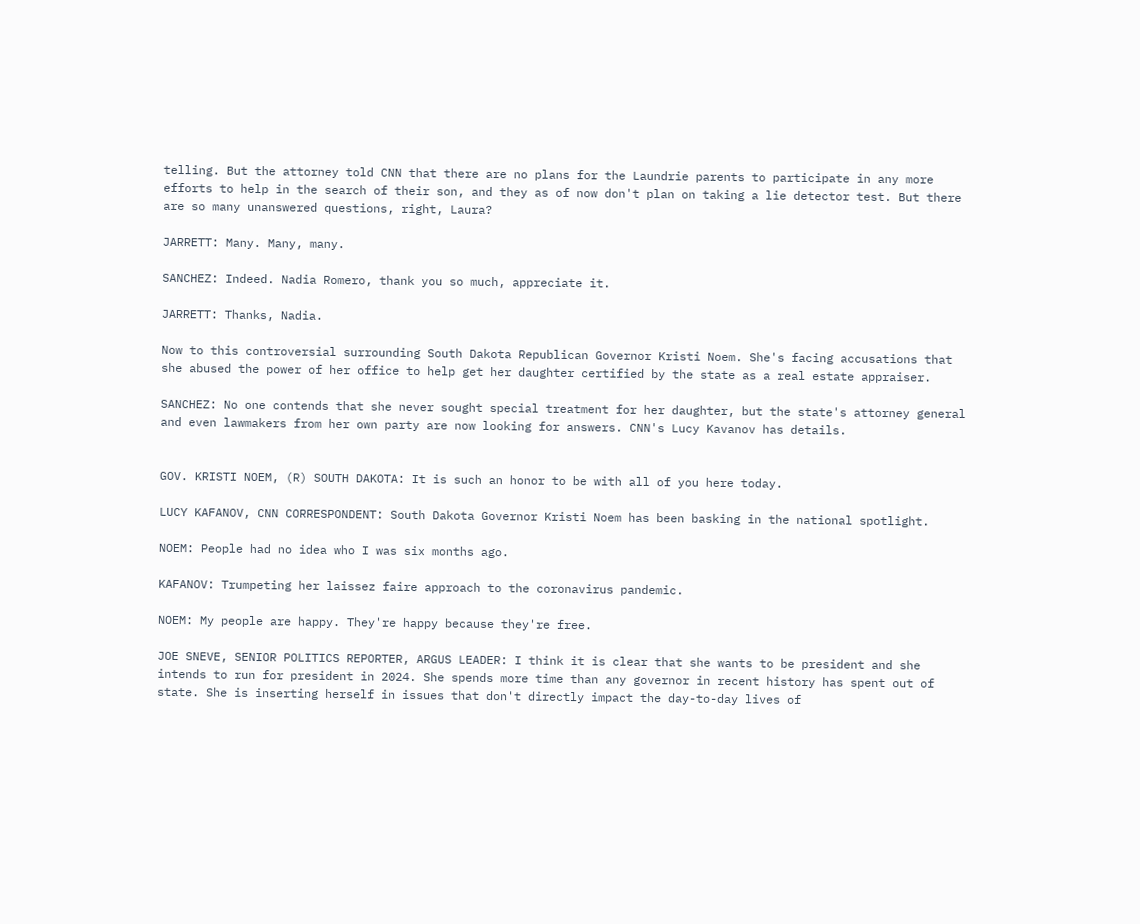telling. But the attorney told CNN that there are no plans for the Laundrie parents to participate in any more efforts to help in the search of their son, and they as of now don't plan on taking a lie detector test. But there are so many unanswered questions, right, Laura?

JARRETT: Many. Many, many.

SANCHEZ: Indeed. Nadia Romero, thank you so much, appreciate it.

JARRETT: Thanks, Nadia.

Now to this controversial surrounding South Dakota Republican Governor Kristi Noem. She's facing accusations that she abused the power of her office to help get her daughter certified by the state as a real estate appraiser.

SANCHEZ: No one contends that she never sought special treatment for her daughter, but the state's attorney general and even lawmakers from her own party are now looking for answers. CNN's Lucy Kavanov has details.


GOV. KRISTI NOEM, (R) SOUTH DAKOTA: It is such an honor to be with all of you here today.

LUCY KAFANOV, CNN CORRESPONDENT: South Dakota Governor Kristi Noem has been basking in the national spotlight.

NOEM: People had no idea who I was six months ago.

KAFANOV: Trumpeting her laissez faire approach to the coronavirus pandemic.

NOEM: My people are happy. They're happy because they're free.

JOE SNEVE, SENIOR POLITICS REPORTER, ARGUS LEADER: I think it is clear that she wants to be president and she intends to run for president in 2024. She spends more time than any governor in recent history has spent out of state. She is inserting herself in issues that don't directly impact the day-to-day lives of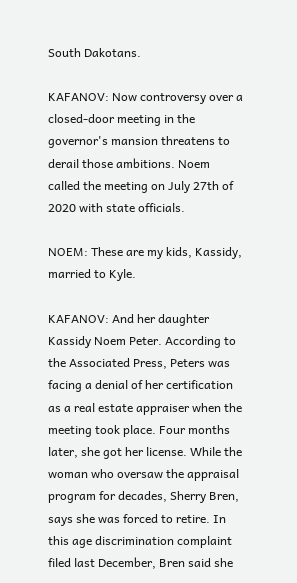South Dakotans.

KAFANOV: Now controversy over a closed-door meeting in the governor's mansion threatens to derail those ambitions. Noem called the meeting on July 27th of 2020 with state officials.

NOEM: These are my kids, Kassidy, married to Kyle.

KAFANOV: And her daughter Kassidy Noem Peter. According to the Associated Press, Peters was facing a denial of her certification as a real estate appraiser when the meeting took place. Four months later, she got her license. While the woman who oversaw the appraisal program for decades, Sherry Bren, says she was forced to retire. In this age discrimination complaint filed last December, Bren said she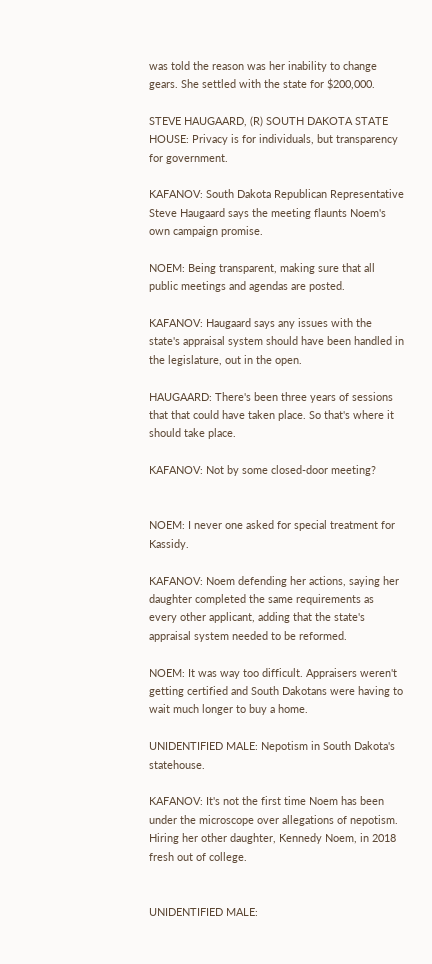was told the reason was her inability to change gears. She settled with the state for $200,000.

STEVE HAUGAARD, (R) SOUTH DAKOTA STATE HOUSE: Privacy is for individuals, but transparency for government.

KAFANOV: South Dakota Republican Representative Steve Haugaard says the meeting flaunts Noem's own campaign promise.

NOEM: Being transparent, making sure that all public meetings and agendas are posted.

KAFANOV: Haugaard says any issues with the state's appraisal system should have been handled in the legislature, out in the open.

HAUGAARD: There's been three years of sessions that that could have taken place. So that's where it should take place.

KAFANOV: Not by some closed-door meeting?


NOEM: I never one asked for special treatment for Kassidy.

KAFANOV: Noem defending her actions, saying her daughter completed the same requirements as every other applicant, adding that the state's appraisal system needed to be reformed.

NOEM: It was way too difficult. Appraisers weren't getting certified and South Dakotans were having to wait much longer to buy a home.

UNIDENTIFIED MALE: Nepotism in South Dakota's statehouse.

KAFANOV: It's not the first time Noem has been under the microscope over allegations of nepotism. Hiring her other daughter, Kennedy Noem, in 2018 fresh out of college.


UNIDENTIFIED MALE: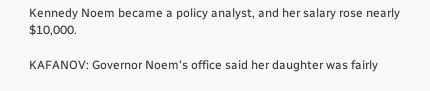Kennedy Noem became a policy analyst, and her salary rose nearly $10,000.

KAFANOV: Governor Noem's office said her daughter was fairly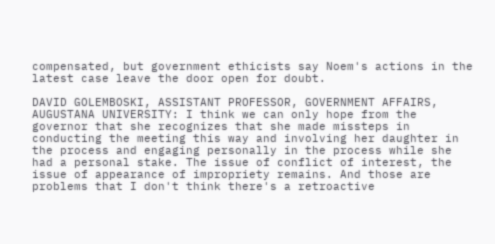compensated, but government ethicists say Noem's actions in the latest case leave the door open for doubt.

DAVID GOLEMBOSKI, ASSISTANT PROFESSOR, GOVERNMENT AFFAIRS, AUGUSTANA UNIVERSITY: I think we can only hope from the governor that she recognizes that she made missteps in conducting the meeting this way and involving her daughter in the process and engaging personally in the process while she had a personal stake. The issue of conflict of interest, the issue of appearance of impropriety remains. And those are problems that I don't think there's a retroactive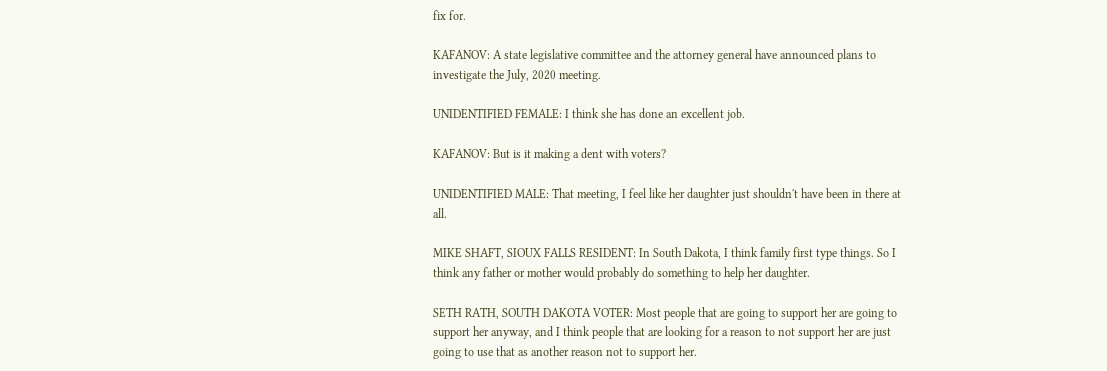fix for.

KAFANOV: A state legislative committee and the attorney general have announced plans to investigate the July, 2020 meeting.

UNIDENTIFIED FEMALE: I think she has done an excellent job.

KAFANOV: But is it making a dent with voters?

UNIDENTIFIED MALE: That meeting, I feel like her daughter just shouldn't have been in there at all.

MIKE SHAFT, SIOUX FALLS RESIDENT: In South Dakota, I think family first type things. So I think any father or mother would probably do something to help her daughter.

SETH RATH, SOUTH DAKOTA VOTER: Most people that are going to support her are going to support her anyway, and I think people that are looking for a reason to not support her are just going to use that as another reason not to support her.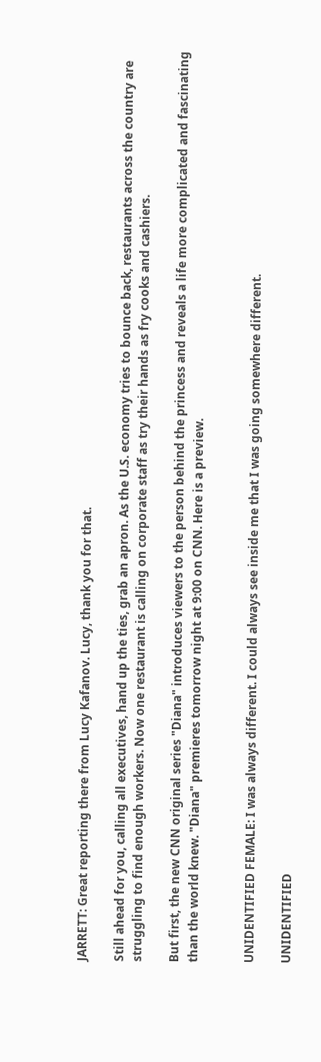JARRETT: Great reporting there from Lucy Kafanov. Lucy, thank you for that.

Still ahead for you, calling all executives, hand up the ties, grab an apron. As the U.S. economy tries to bounce back, restaurants across the country are struggling to find enough workers. Now one restaurant is calling on corporate staff as try their hands as fry cooks and cashiers.

But first, the new CNN original series "Diana" introduces viewers to the person behind the princess and reveals a life more complicated and fascinating than the world knew. "Diana" premieres tomorrow night at 9:00 on CNN. Here is a preview.


UNIDENTIFIED FEMALE: I was always different. I could always see inside me that I was going somewhere different.

UNIDENTIFIED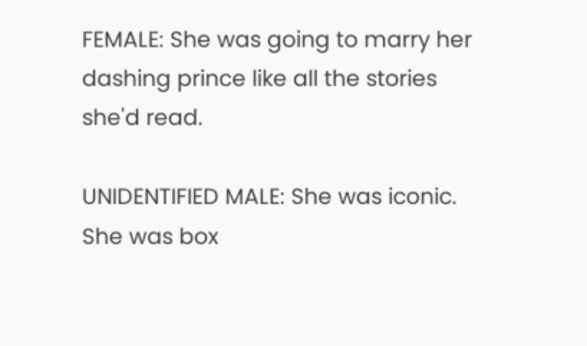FEMALE: She was going to marry her dashing prince like all the stories she'd read.

UNIDENTIFIED MALE: She was iconic. She was box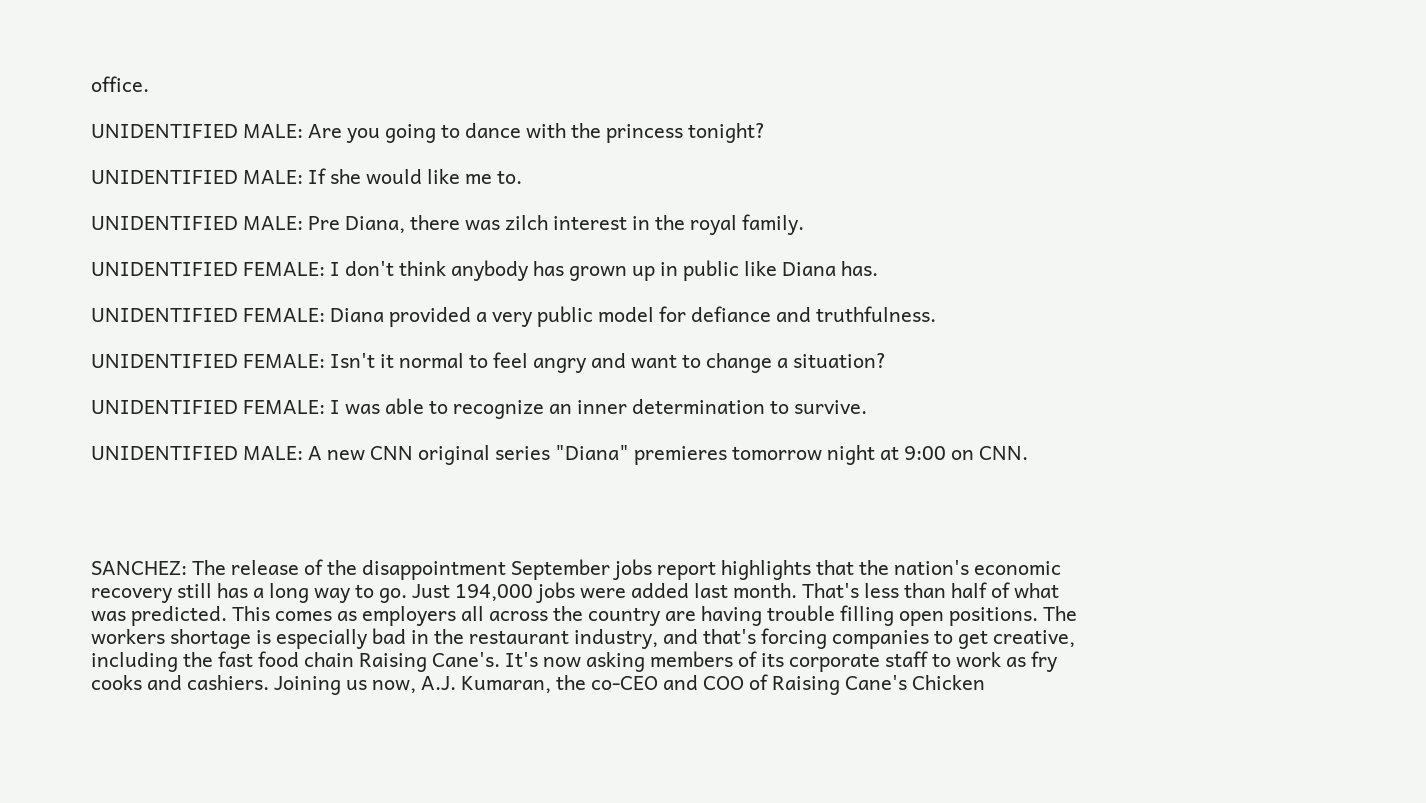office.

UNIDENTIFIED MALE: Are you going to dance with the princess tonight?

UNIDENTIFIED MALE: If she would like me to.

UNIDENTIFIED MALE: Pre Diana, there was zilch interest in the royal family.

UNIDENTIFIED FEMALE: I don't think anybody has grown up in public like Diana has.

UNIDENTIFIED FEMALE: Diana provided a very public model for defiance and truthfulness.

UNIDENTIFIED FEMALE: Isn't it normal to feel angry and want to change a situation?

UNIDENTIFIED FEMALE: I was able to recognize an inner determination to survive.

UNIDENTIFIED MALE: A new CNN original series "Diana" premieres tomorrow night at 9:00 on CNN.




SANCHEZ: The release of the disappointment September jobs report highlights that the nation's economic recovery still has a long way to go. Just 194,000 jobs were added last month. That's less than half of what was predicted. This comes as employers all across the country are having trouble filling open positions. The workers shortage is especially bad in the restaurant industry, and that's forcing companies to get creative, including the fast food chain Raising Cane's. It's now asking members of its corporate staff to work as fry cooks and cashiers. Joining us now, A.J. Kumaran, the co-CEO and COO of Raising Cane's Chicken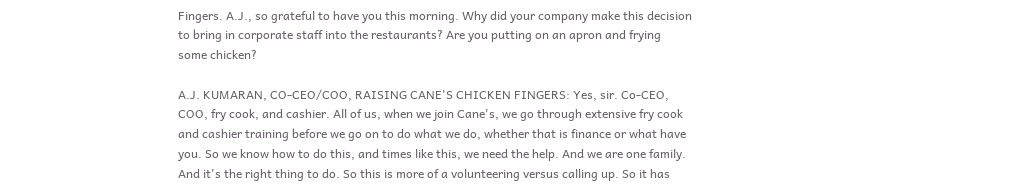Fingers. A.J., so grateful to have you this morning. Why did your company make this decision to bring in corporate staff into the restaurants? Are you putting on an apron and frying some chicken?

A.J. KUMARAN, CO-CEO/COO, RAISING CANE'S CHICKEN FINGERS: Yes, sir. Co-CEO, COO, fry cook, and cashier. All of us, when we join Cane's, we go through extensive fry cook and cashier training before we go on to do what we do, whether that is finance or what have you. So we know how to do this, and times like this, we need the help. And we are one family. And it's the right thing to do. So this is more of a volunteering versus calling up. So it has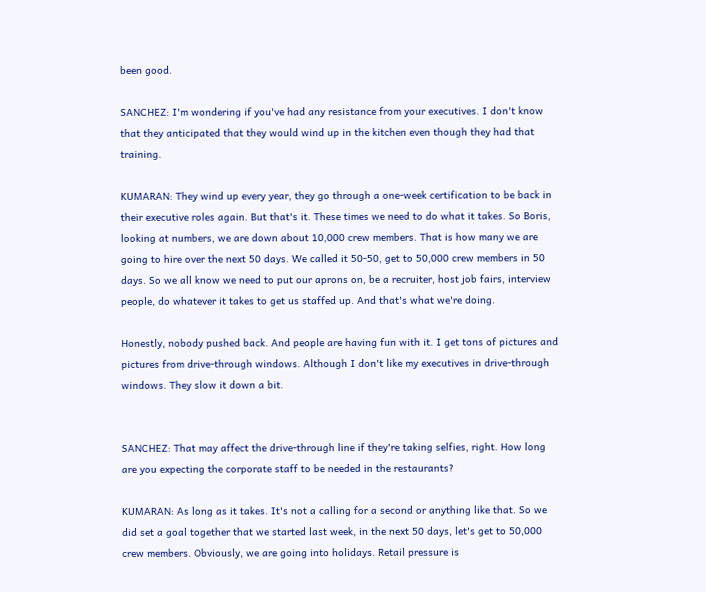been good.

SANCHEZ: I'm wondering if you've had any resistance from your executives. I don't know that they anticipated that they would wind up in the kitchen even though they had that training.

KUMARAN: They wind up every year, they go through a one-week certification to be back in their executive roles again. But that's it. These times we need to do what it takes. So Boris, looking at numbers, we are down about 10,000 crew members. That is how many we are going to hire over the next 50 days. We called it 50-50, get to 50,000 crew members in 50 days. So we all know we need to put our aprons on, be a recruiter, host job fairs, interview people, do whatever it takes to get us staffed up. And that's what we're doing.

Honestly, nobody pushed back. And people are having fun with it. I get tons of pictures and pictures from drive-through windows. Although I don't like my executives in drive-through windows. They slow it down a bit.


SANCHEZ: That may affect the drive-through line if they're taking selfies, right. How long are you expecting the corporate staff to be needed in the restaurants?

KUMARAN: As long as it takes. It's not a calling for a second or anything like that. So we did set a goal together that we started last week, in the next 50 days, let's get to 50,000 crew members. Obviously, we are going into holidays. Retail pressure is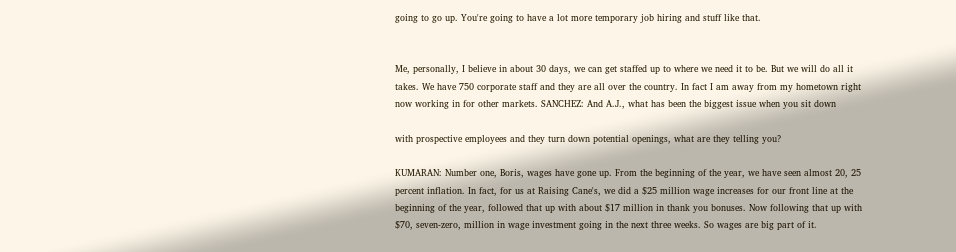going to go up. You're going to have a lot more temporary job hiring and stuff like that.


Me, personally, I believe in about 30 days, we can get staffed up to where we need it to be. But we will do all it takes. We have 750 corporate staff and they are all over the country. In fact I am away from my hometown right now working in for other markets. SANCHEZ: And A.J., what has been the biggest issue when you sit down

with prospective employees and they turn down potential openings, what are they telling you?

KUMARAN: Number one, Boris, wages have gone up. From the beginning of the year, we have seen almost 20, 25 percent inflation. In fact, for us at Raising Cane's, we did a $25 million wage increases for our front line at the beginning of the year, followed that up with about $17 million in thank you bonuses. Now following that up with $70, seven-zero, million in wage investment going in the next three weeks. So wages are big part of it.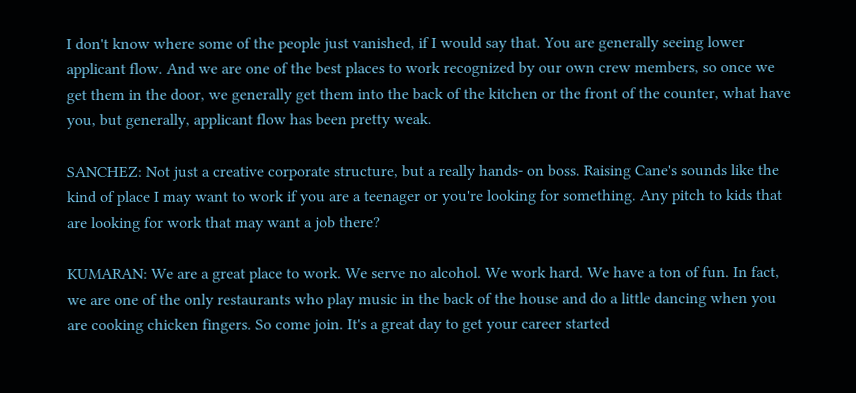I don't know where some of the people just vanished, if I would say that. You are generally seeing lower applicant flow. And we are one of the best places to work recognized by our own crew members, so once we get them in the door, we generally get them into the back of the kitchen or the front of the counter, what have you, but generally, applicant flow has been pretty weak.

SANCHEZ: Not just a creative corporate structure, but a really hands- on boss. Raising Cane's sounds like the kind of place I may want to work if you are a teenager or you're looking for something. Any pitch to kids that are looking for work that may want a job there?

KUMARAN: We are a great place to work. We serve no alcohol. We work hard. We have a ton of fun. In fact, we are one of the only restaurants who play music in the back of the house and do a little dancing when you are cooking chicken fingers. So come join. It's a great day to get your career started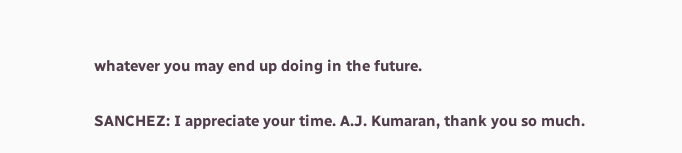whatever you may end up doing in the future.

SANCHEZ: I appreciate your time. A.J. Kumaran, thank you so much.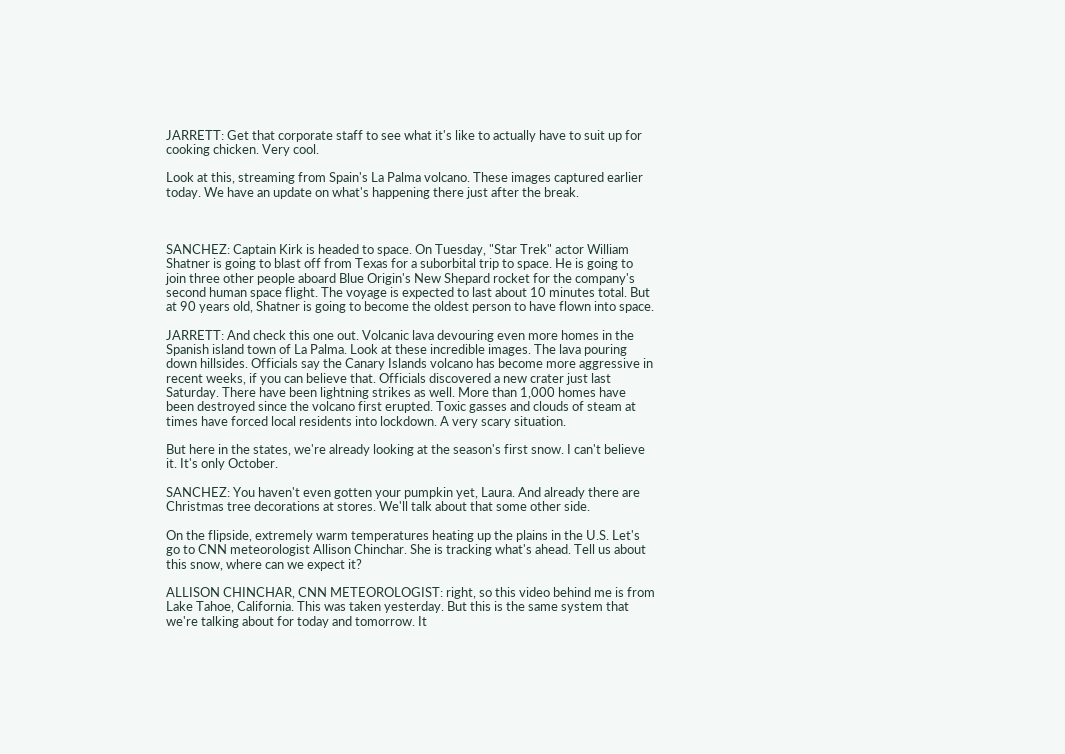JARRETT: Get that corporate staff to see what it's like to actually have to suit up for cooking chicken. Very cool.

Look at this, streaming from Spain's La Palma volcano. These images captured earlier today. We have an update on what's happening there just after the break.



SANCHEZ: Captain Kirk is headed to space. On Tuesday, "Star Trek" actor William Shatner is going to blast off from Texas for a suborbital trip to space. He is going to join three other people aboard Blue Origin's New Shepard rocket for the company's second human space flight. The voyage is expected to last about 10 minutes total. But at 90 years old, Shatner is going to become the oldest person to have flown into space.

JARRETT: And check this one out. Volcanic lava devouring even more homes in the Spanish island town of La Palma. Look at these incredible images. The lava pouring down hillsides. Officials say the Canary Islands volcano has become more aggressive in recent weeks, if you can believe that. Officials discovered a new crater just last Saturday. There have been lightning strikes as well. More than 1,000 homes have been destroyed since the volcano first erupted. Toxic gasses and clouds of steam at times have forced local residents into lockdown. A very scary situation.

But here in the states, we're already looking at the season's first snow. I can't believe it. It's only October.

SANCHEZ: You haven't even gotten your pumpkin yet, Laura. And already there are Christmas tree decorations at stores. We'll talk about that some other side.

On the flipside, extremely warm temperatures heating up the plains in the U.S. Let's go to CNN meteorologist Allison Chinchar. She is tracking what's ahead. Tell us about this snow, where can we expect it?

ALLISON CHINCHAR, CNN METEOROLOGIST: right, so this video behind me is from Lake Tahoe, California. This was taken yesterday. But this is the same system that we're talking about for today and tomorrow. It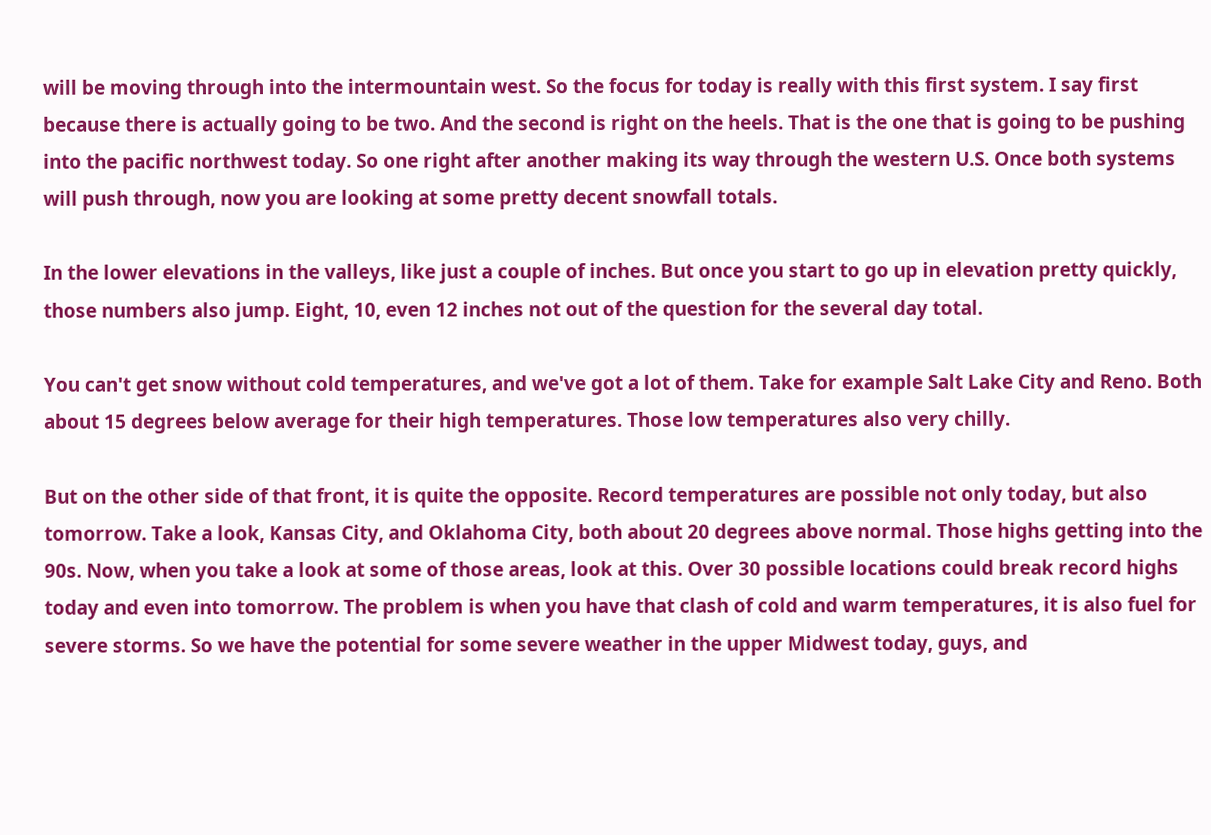will be moving through into the intermountain west. So the focus for today is really with this first system. I say first because there is actually going to be two. And the second is right on the heels. That is the one that is going to be pushing into the pacific northwest today. So one right after another making its way through the western U.S. Once both systems will push through, now you are looking at some pretty decent snowfall totals.

In the lower elevations in the valleys, like just a couple of inches. But once you start to go up in elevation pretty quickly, those numbers also jump. Eight, 10, even 12 inches not out of the question for the several day total.

You can't get snow without cold temperatures, and we've got a lot of them. Take for example Salt Lake City and Reno. Both about 15 degrees below average for their high temperatures. Those low temperatures also very chilly.

But on the other side of that front, it is quite the opposite. Record temperatures are possible not only today, but also tomorrow. Take a look, Kansas City, and Oklahoma City, both about 20 degrees above normal. Those highs getting into the 90s. Now, when you take a look at some of those areas, look at this. Over 30 possible locations could break record highs today and even into tomorrow. The problem is when you have that clash of cold and warm temperatures, it is also fuel for severe storms. So we have the potential for some severe weather in the upper Midwest today, guys, and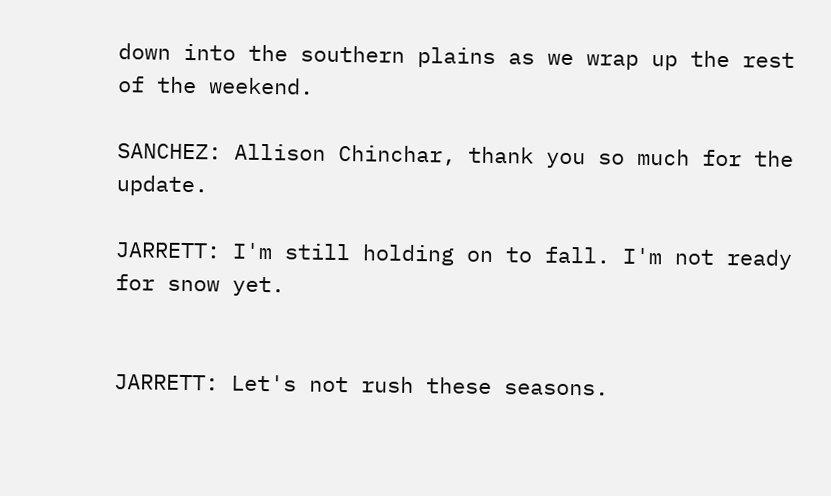down into the southern plains as we wrap up the rest of the weekend.

SANCHEZ: Allison Chinchar, thank you so much for the update.

JARRETT: I'm still holding on to fall. I'm not ready for snow yet.


JARRETT: Let's not rush these seasons.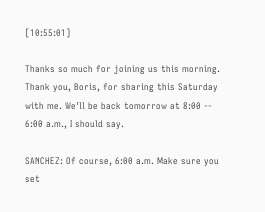[10:55:01]

Thanks so much for joining us this morning. Thank you, Boris, for sharing this Saturday with me. We'll be back tomorrow at 8:00 -- 6:00 a.m., I should say.

SANCHEZ: Of course, 6:00 a.m. Make sure you set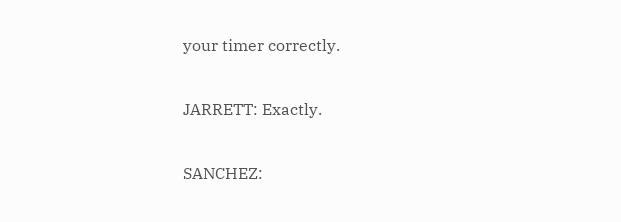your timer correctly.

JARRETT: Exactly.

SANCHEZ: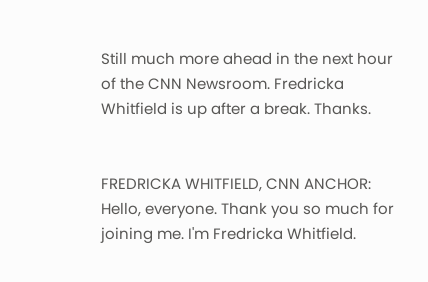Still much more ahead in the next hour of the CNN Newsroom. Fredricka Whitfield is up after a break. Thanks.


FREDRICKA WHITFIELD, CNN ANCHOR: Hello, everyone. Thank you so much for joining me. I'm Fredricka Whitfield.